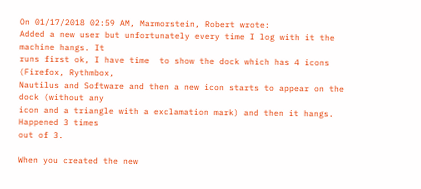On 01/17/2018 02:59 AM, Marmorstein, Robert wrote:
Added a new user but unfortunately every time I log with it the
machine hangs. It
runs first ok, I have time  to show the dock which has 4 icons
(Firefox, Rythmbox,
Nautilus and Software and then a new icon starts to appear on the
dock (without any
icon and a triangle with a exclamation mark) and then it hangs.
Happened 3 times
out of 3.

When you created the new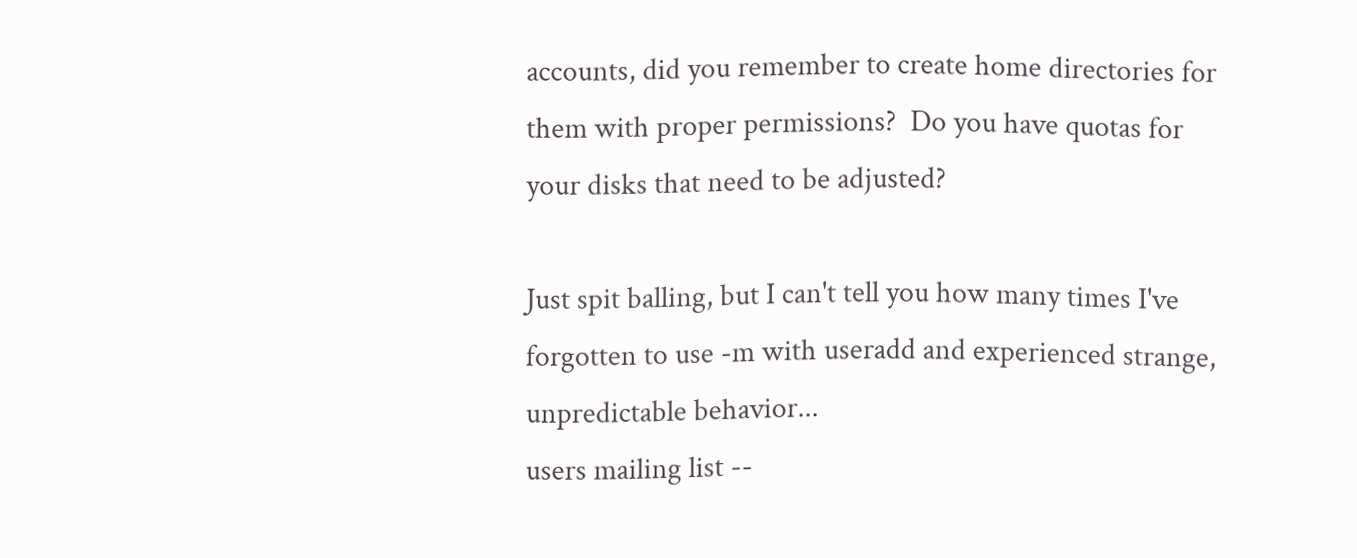accounts, did you remember to create home directories for them with proper permissions?  Do you have quotas for your disks that need to be adjusted?

Just spit balling, but I can't tell you how many times I've forgotten to use -m with useradd and experienced strange, unpredictable behavior...
users mailing list --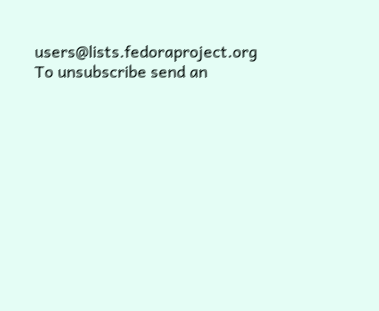users@lists.fedoraproject.org
To unsubscribe send an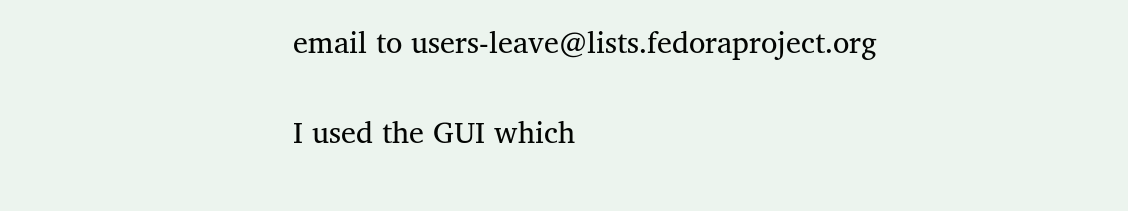email to users-leave@lists.fedoraproject.org

I used the GUI which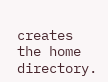creates the home directory.